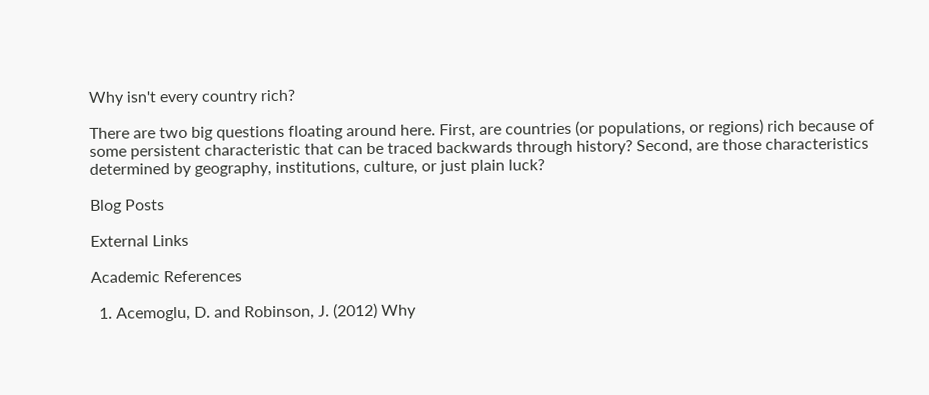Why isn't every country rich?

There are two big questions floating around here. First, are countries (or populations, or regions) rich because of some persistent characteristic that can be traced backwards through history? Second, are those characteristics determined by geography, institutions, culture, or just plain luck?

Blog Posts

External Links

Academic References

  1. Acemoglu, D. and Robinson, J. (2012) Why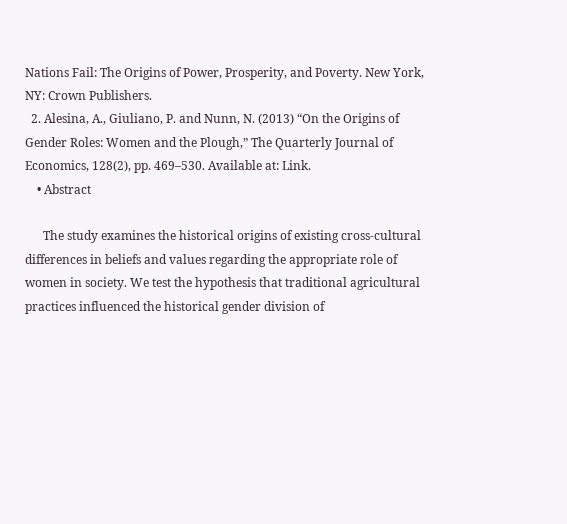Nations Fail: The Origins of Power, Prosperity, and Poverty. New York, NY: Crown Publishers.
  2. Alesina, A., Giuliano, P. and Nunn, N. (2013) “On the Origins of Gender Roles: Women and the Plough,” The Quarterly Journal of Economics, 128(2), pp. 469–530. Available at: Link.
    • Abstract

      The study examines the historical origins of existing cross-cultural differences in beliefs and values regarding the appropriate role of women in society. We test the hypothesis that traditional agricultural practices influenced the historical gender division of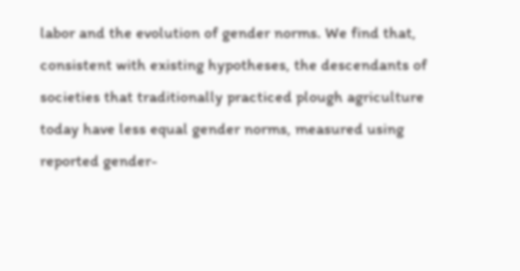labor and the evolution of gender norms. We find that, consistent with existing hypotheses, the descendants of societies that traditionally practiced plough agriculture today have less equal gender norms, measured using reported gender-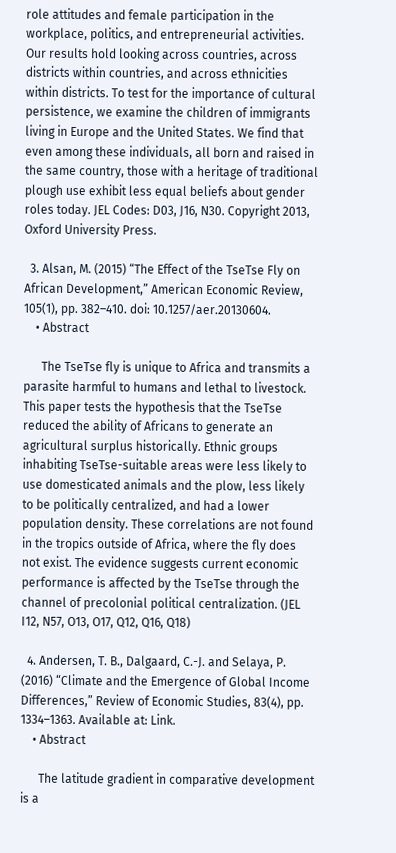role attitudes and female participation in the workplace, politics, and entrepreneurial activities. Our results hold looking across countries, across districts within countries, and across ethnicities within districts. To test for the importance of cultural persistence, we examine the children of immigrants living in Europe and the United States. We find that even among these individuals, all born and raised in the same country, those with a heritage of traditional plough use exhibit less equal beliefs about gender roles today. JEL Codes: D03, J16, N30. Copyright 2013, Oxford University Press.

  3. Alsan, M. (2015) “The Effect of the TseTse Fly on African Development,” American Economic Review, 105(1), pp. 382–410. doi: 10.1257/aer.20130604.
    • Abstract

      The TseTse fly is unique to Africa and transmits a parasite harmful to humans and lethal to livestock. This paper tests the hypothesis that the TseTse reduced the ability of Africans to generate an agricultural surplus historically. Ethnic groups inhabiting TseTse-suitable areas were less likely to use domesticated animals and the plow, less likely to be politically centralized, and had a lower population density. These correlations are not found in the tropics outside of Africa, where the fly does not exist. The evidence suggests current economic performance is affected by the TseTse through the channel of precolonial political centralization. (JEL I12, N57, O13, O17, Q12, Q16, Q18)

  4. Andersen, T. B., Dalgaard, C.-J. and Selaya, P. (2016) “Climate and the Emergence of Global Income Differences,” Review of Economic Studies, 83(4), pp. 1334–1363. Available at: Link.
    • Abstract

      The latitude gradient in comparative development is a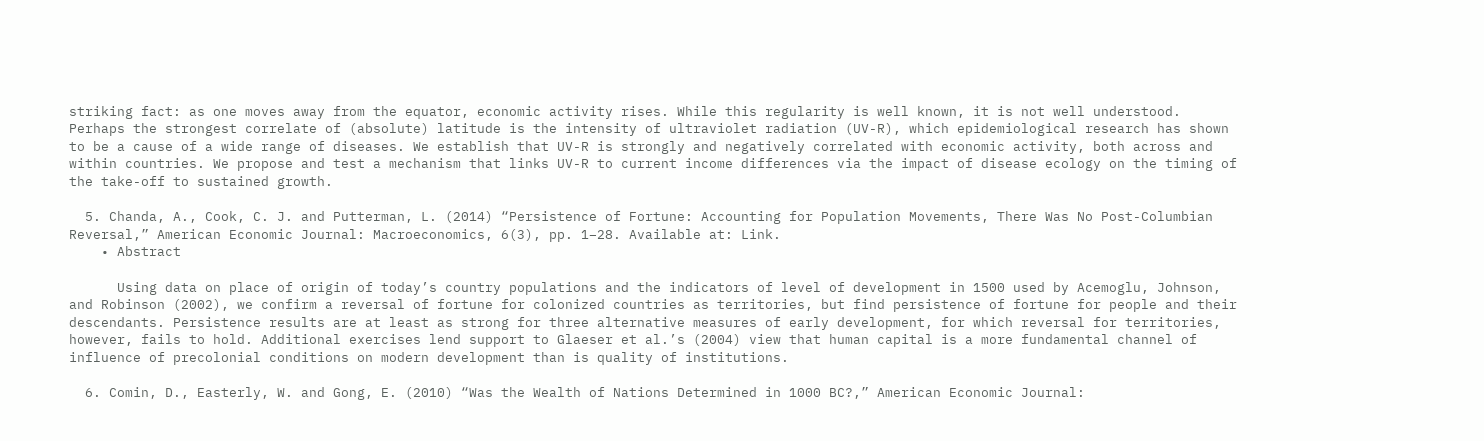striking fact: as one moves away from the equator, economic activity rises. While this regularity is well known, it is not well understood. Perhaps the strongest correlate of (absolute) latitude is the intensity of ultraviolet radiation (UV-R), which epidemiological research has shown to be a cause of a wide range of diseases. We establish that UV-R is strongly and negatively correlated with economic activity, both across and within countries. We propose and test a mechanism that links UV-R to current income differences via the impact of disease ecology on the timing of the take-off to sustained growth.

  5. Chanda, A., Cook, C. J. and Putterman, L. (2014) “Persistence of Fortune: Accounting for Population Movements, There Was No Post-Columbian Reversal,” American Economic Journal: Macroeconomics, 6(3), pp. 1–28. Available at: Link.
    • Abstract

      Using data on place of origin of today’s country populations and the indicators of level of development in 1500 used by Acemoglu, Johnson, and Robinson (2002), we confirm a reversal of fortune for colonized countries as territories, but find persistence of fortune for people and their descendants. Persistence results are at least as strong for three alternative measures of early development, for which reversal for territories, however, fails to hold. Additional exercises lend support to Glaeser et al.’s (2004) view that human capital is a more fundamental channel of influence of precolonial conditions on modern development than is quality of institutions.

  6. Comin, D., Easterly, W. and Gong, E. (2010) “Was the Wealth of Nations Determined in 1000 BC?,” American Economic Journal: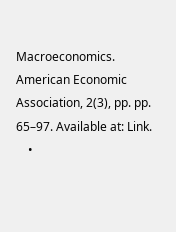Macroeconomics. American Economic Association, 2(3), pp. pp. 65–97. Available at: Link.
    •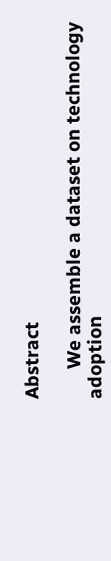Abstract

      We assemble a dataset on technology adoption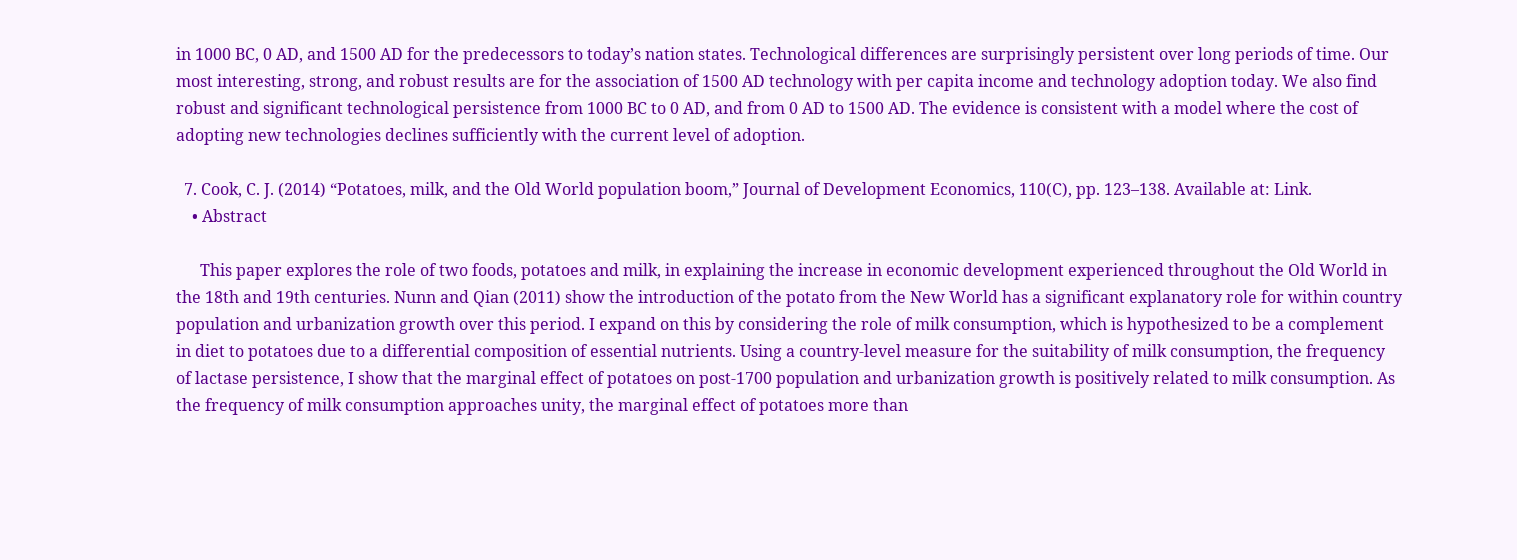in 1000 BC, 0 AD, and 1500 AD for the predecessors to today’s nation states. Technological differences are surprisingly persistent over long periods of time. Our most interesting, strong, and robust results are for the association of 1500 AD technology with per capita income and technology adoption today. We also find robust and significant technological persistence from 1000 BC to 0 AD, and from 0 AD to 1500 AD. The evidence is consistent with a model where the cost of adopting new technologies declines sufficiently with the current level of adoption.

  7. Cook, C. J. (2014) “Potatoes, milk, and the Old World population boom,” Journal of Development Economics, 110(C), pp. 123–138. Available at: Link.
    • Abstract

      This paper explores the role of two foods, potatoes and milk, in explaining the increase in economic development experienced throughout the Old World in the 18th and 19th centuries. Nunn and Qian (2011) show the introduction of the potato from the New World has a significant explanatory role for within country population and urbanization growth over this period. I expand on this by considering the role of milk consumption, which is hypothesized to be a complement in diet to potatoes due to a differential composition of essential nutrients. Using a country-level measure for the suitability of milk consumption, the frequency of lactase persistence, I show that the marginal effect of potatoes on post-1700 population and urbanization growth is positively related to milk consumption. As the frequency of milk consumption approaches unity, the marginal effect of potatoes more than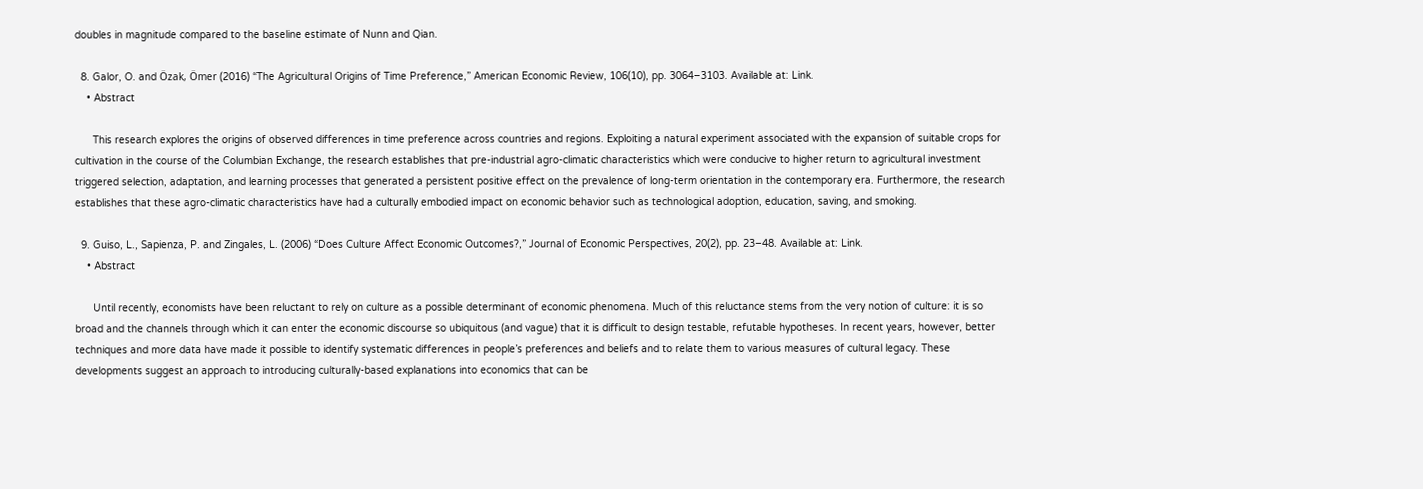doubles in magnitude compared to the baseline estimate of Nunn and Qian.

  8. Galor, O. and Özak, Ömer (2016) “The Agricultural Origins of Time Preference,” American Economic Review, 106(10), pp. 3064–3103. Available at: Link.
    • Abstract

      This research explores the origins of observed differences in time preference across countries and regions. Exploiting a natural experiment associated with the expansion of suitable crops for cultivation in the course of the Columbian Exchange, the research establishes that pre-industrial agro-climatic characteristics which were conducive to higher return to agricultural investment triggered selection, adaptation, and learning processes that generated a persistent positive effect on the prevalence of long-term orientation in the contemporary era. Furthermore, the research establishes that these agro-climatic characteristics have had a culturally embodied impact on economic behavior such as technological adoption, education, saving, and smoking.

  9. Guiso, L., Sapienza, P. and Zingales, L. (2006) “Does Culture Affect Economic Outcomes?,” Journal of Economic Perspectives, 20(2), pp. 23–48. Available at: Link.
    • Abstract

      Until recently, economists have been reluctant to rely on culture as a possible determinant of economic phenomena. Much of this reluctance stems from the very notion of culture: it is so broad and the channels through which it can enter the economic discourse so ubiquitous (and vague) that it is difficult to design testable, refutable hypotheses. In recent years, however, better techniques and more data have made it possible to identify systematic differences in people’s preferences and beliefs and to relate them to various measures of cultural legacy. These developments suggest an approach to introducing culturally-based explanations into economics that can be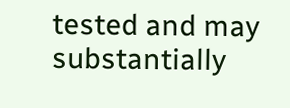tested and may substantially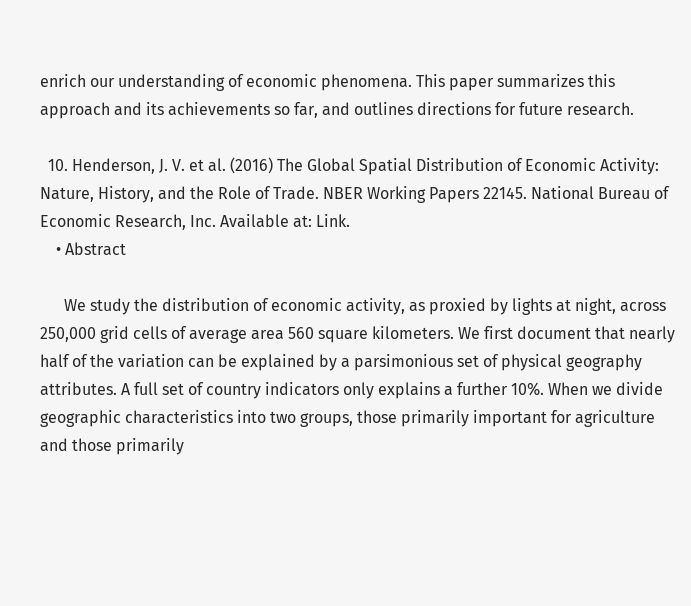enrich our understanding of economic phenomena. This paper summarizes this approach and its achievements so far, and outlines directions for future research.

  10. Henderson, J. V. et al. (2016) The Global Spatial Distribution of Economic Activity: Nature, History, and the Role of Trade. NBER Working Papers 22145. National Bureau of Economic Research, Inc. Available at: Link.
    • Abstract

      We study the distribution of economic activity, as proxied by lights at night, across 250,000 grid cells of average area 560 square kilometers. We first document that nearly half of the variation can be explained by a parsimonious set of physical geography attributes. A full set of country indicators only explains a further 10%. When we divide geographic characteristics into two groups, those primarily important for agriculture and those primarily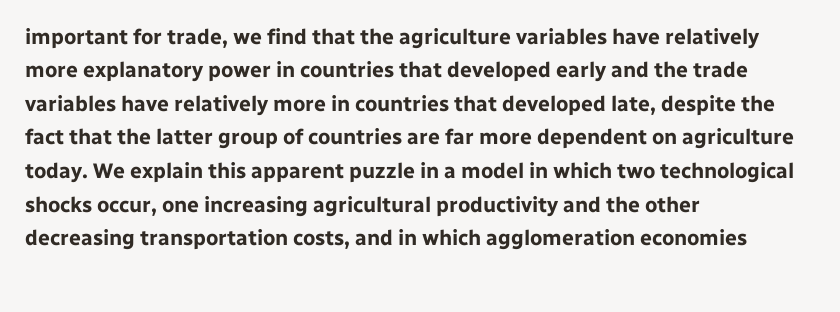important for trade, we find that the agriculture variables have relatively more explanatory power in countries that developed early and the trade variables have relatively more in countries that developed late, despite the fact that the latter group of countries are far more dependent on agriculture today. We explain this apparent puzzle in a model in which two technological shocks occur, one increasing agricultural productivity and the other decreasing transportation costs, and in which agglomeration economies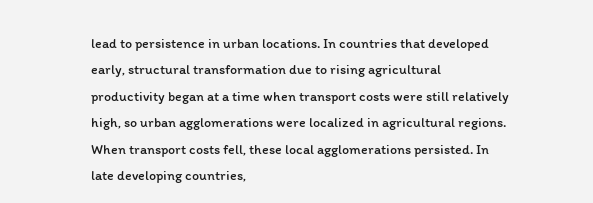lead to persistence in urban locations. In countries that developed early, structural transformation due to rising agricultural productivity began at a time when transport costs were still relatively high, so urban agglomerations were localized in agricultural regions. When transport costs fell, these local agglomerations persisted. In late developing countries,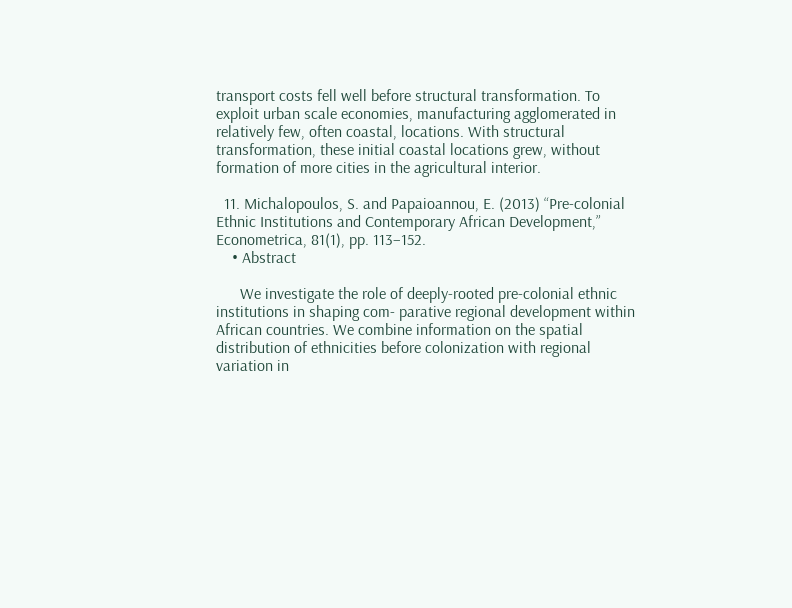transport costs fell well before structural transformation. To exploit urban scale economies, manufacturing agglomerated in relatively few, often coastal, locations. With structural transformation, these initial coastal locations grew, without formation of more cities in the agricultural interior.

  11. Michalopoulos, S. and Papaioannou, E. (2013) “Pre-colonial Ethnic Institutions and Contemporary African Development,” Econometrica, 81(1), pp. 113–152.
    • Abstract

      We investigate the role of deeply-rooted pre-colonial ethnic institutions in shaping com- parative regional development within African countries. We combine information on the spatial distribution of ethnicities before colonization with regional variation in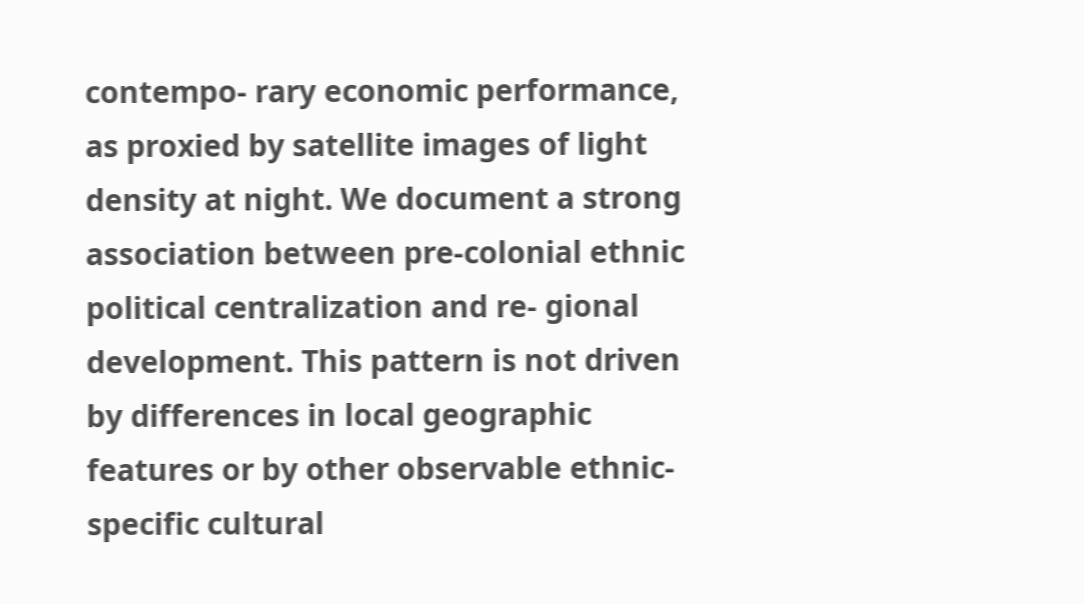contempo- rary economic performance, as proxied by satellite images of light density at night. We document a strong association between pre-colonial ethnic political centralization and re- gional development. This pattern is not driven by differences in local geographic features or by other observable ethnic-specific cultural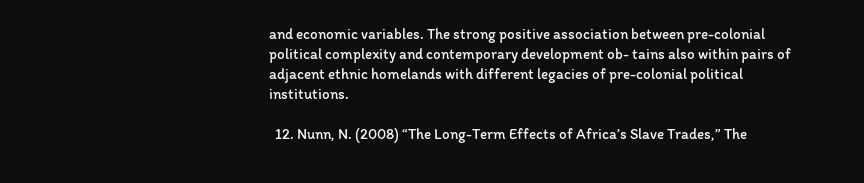and economic variables. The strong positive association between pre-colonial political complexity and contemporary development ob- tains also within pairs of adjacent ethnic homelands with different legacies of pre-colonial political institutions.

  12. Nunn, N. (2008) “The Long-Term Effects of Africa’s Slave Trades,” The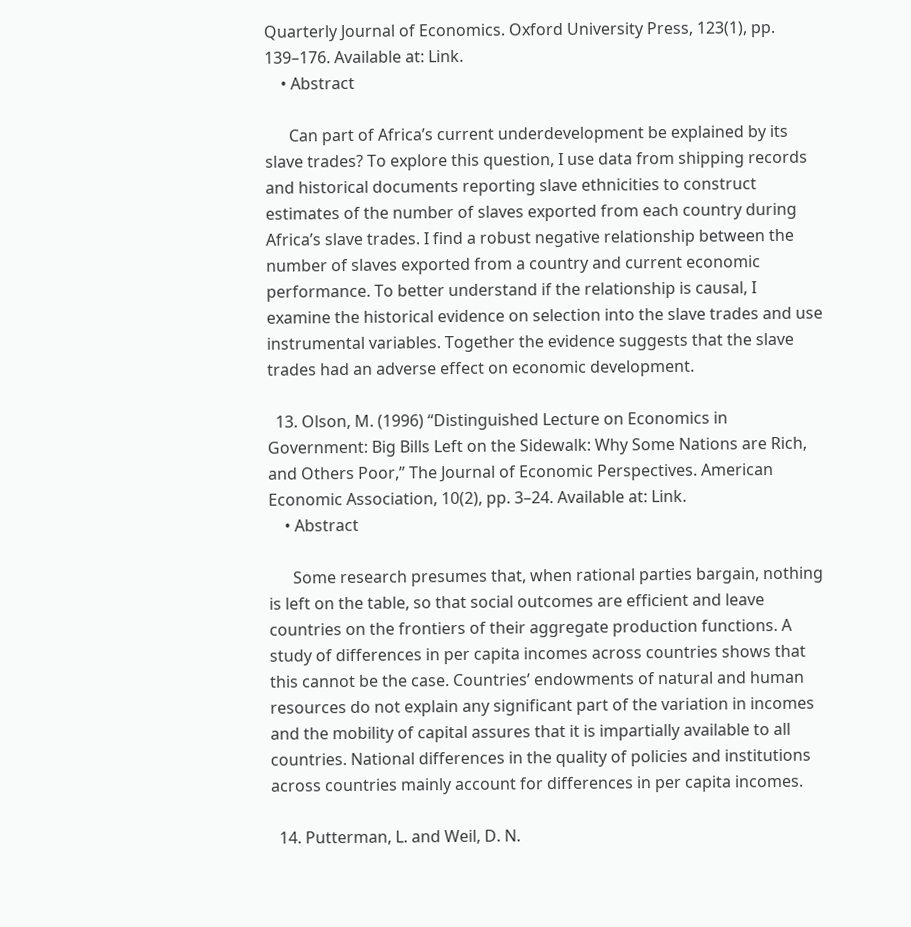Quarterly Journal of Economics. Oxford University Press, 123(1), pp. 139–176. Available at: Link.
    • Abstract

      Can part of Africa’s current underdevelopment be explained by its slave trades? To explore this question, I use data from shipping records and historical documents reporting slave ethnicities to construct estimates of the number of slaves exported from each country during Africa’s slave trades. I find a robust negative relationship between the number of slaves exported from a country and current economic performance. To better understand if the relationship is causal, I examine the historical evidence on selection into the slave trades and use instrumental variables. Together the evidence suggests that the slave trades had an adverse effect on economic development.

  13. Olson, M. (1996) “Distinguished Lecture on Economics in Government: Big Bills Left on the Sidewalk: Why Some Nations are Rich, and Others Poor,” The Journal of Economic Perspectives. American Economic Association, 10(2), pp. 3–24. Available at: Link.
    • Abstract

      Some research presumes that, when rational parties bargain, nothing is left on the table, so that social outcomes are efficient and leave countries on the frontiers of their aggregate production functions. A study of differences in per capita incomes across countries shows that this cannot be the case. Countries’ endowments of natural and human resources do not explain any significant part of the variation in incomes and the mobility of capital assures that it is impartially available to all countries. National differences in the quality of policies and institutions across countries mainly account for differences in per capita incomes.

  14. Putterman, L. and Weil, D. N.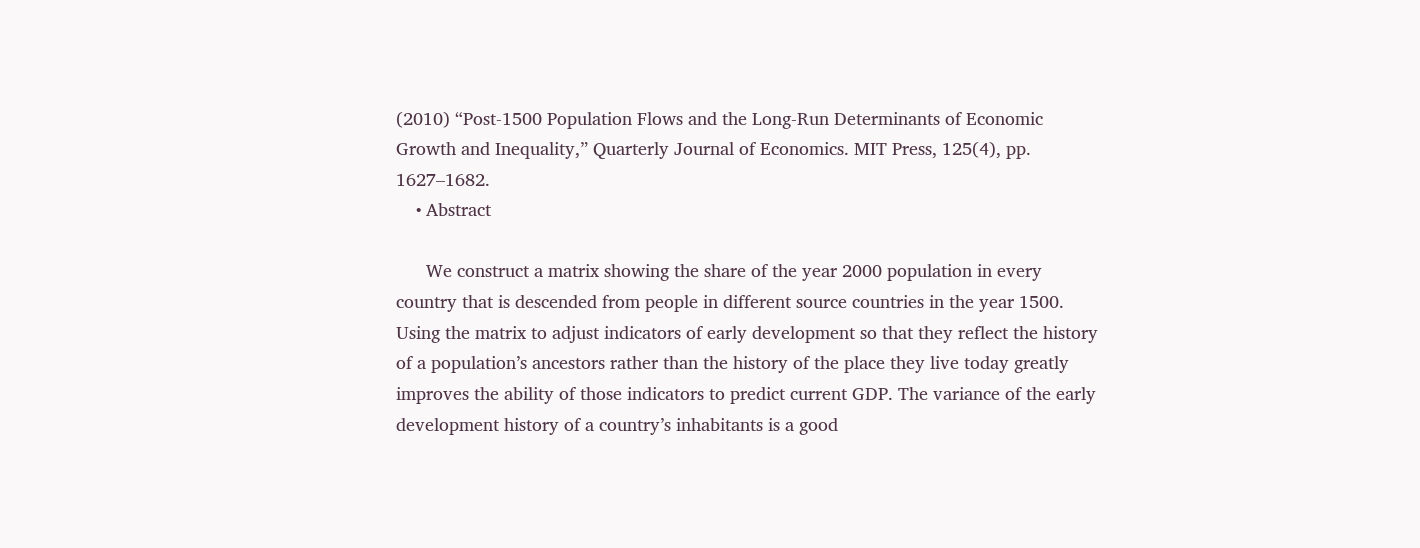(2010) “Post-1500 Population Flows and the Long-Run Determinants of Economic Growth and Inequality,” Quarterly Journal of Economics. MIT Press, 125(4), pp. 1627–1682.
    • Abstract

      We construct a matrix showing the share of the year 2000 population in every country that is descended from people in different source countries in the year 1500. Using the matrix to adjust indicators of early development so that they reflect the history of a population’s ancestors rather than the history of the place they live today greatly improves the ability of those indicators to predict current GDP. The variance of the early development history of a country’s inhabitants is a good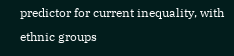predictor for current inequality, with ethnic groups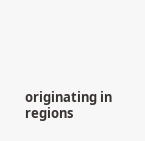originating in regions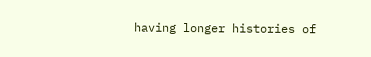having longer histories of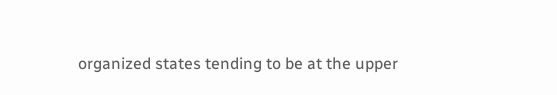organized states tending to be at the upper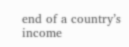end of a country’s income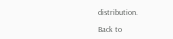distribution.

Back to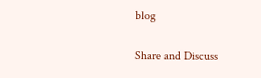blog

Share and Discuss